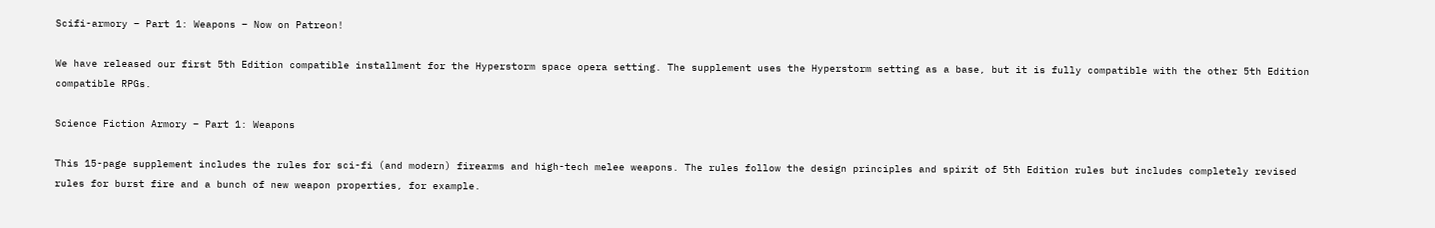Scifi-armory – Part 1: Weapons – Now on Patreon!

We have released our first 5th Edition compatible installment for the Hyperstorm space opera setting. The supplement uses the Hyperstorm setting as a base, but it is fully compatible with the other 5th Edition compatible RPGs.

Science Fiction Armory – Part 1: Weapons

This 15-page supplement includes the rules for sci-fi (and modern) firearms and high-tech melee weapons. The rules follow the design principles and spirit of 5th Edition rules but includes completely revised rules for burst fire and a bunch of new weapon properties, for example.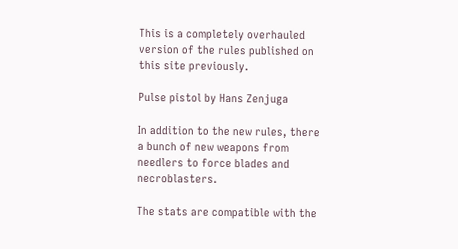This is a completely overhauled version of the rules published on this site previously.

Pulse pistol by Hans Zenjuga

In addition to the new rules, there a bunch of new weapons from needlers to force blades and necroblasters.

The stats are compatible with the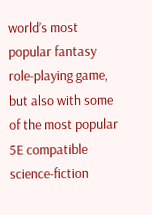world’s most popular fantasy role-playing game, but also with some of the most popular 5E compatible science-fiction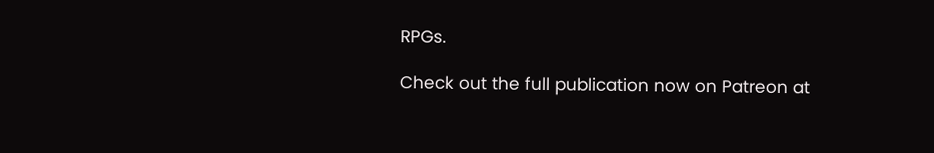RPGs.

Check out the full publication now on Patreon at